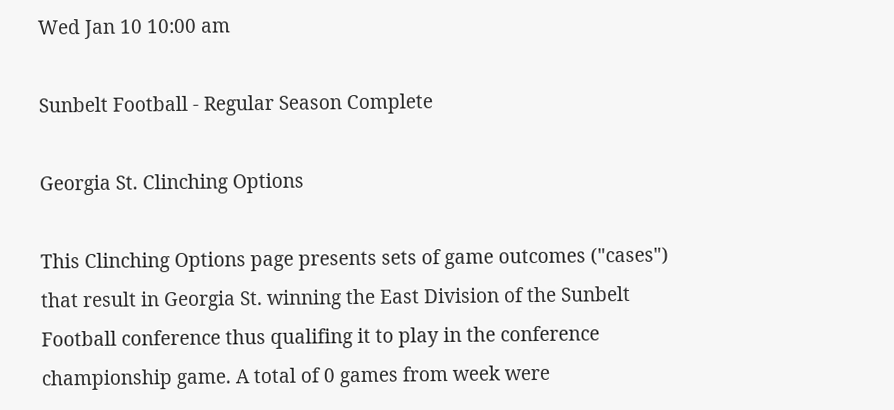Wed Jan 10 10:00 am

Sunbelt Football - Regular Season Complete

Georgia St. Clinching Options

This Clinching Options page presents sets of game outcomes ("cases") that result in Georgia St. winning the East Division of the Sunbelt Football conference thus qualifing it to play in the conference championship game. A total of 0 games from week were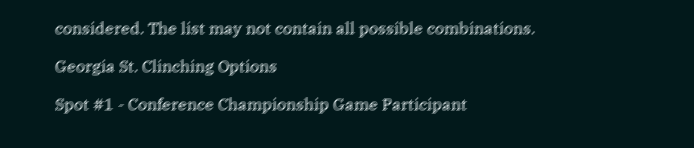considered. The list may not contain all possible combinations.

Georgia St. Clinching Options

Spot #1 - Conference Championship Game Participant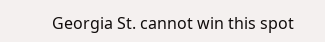Georgia St. cannot win this spot